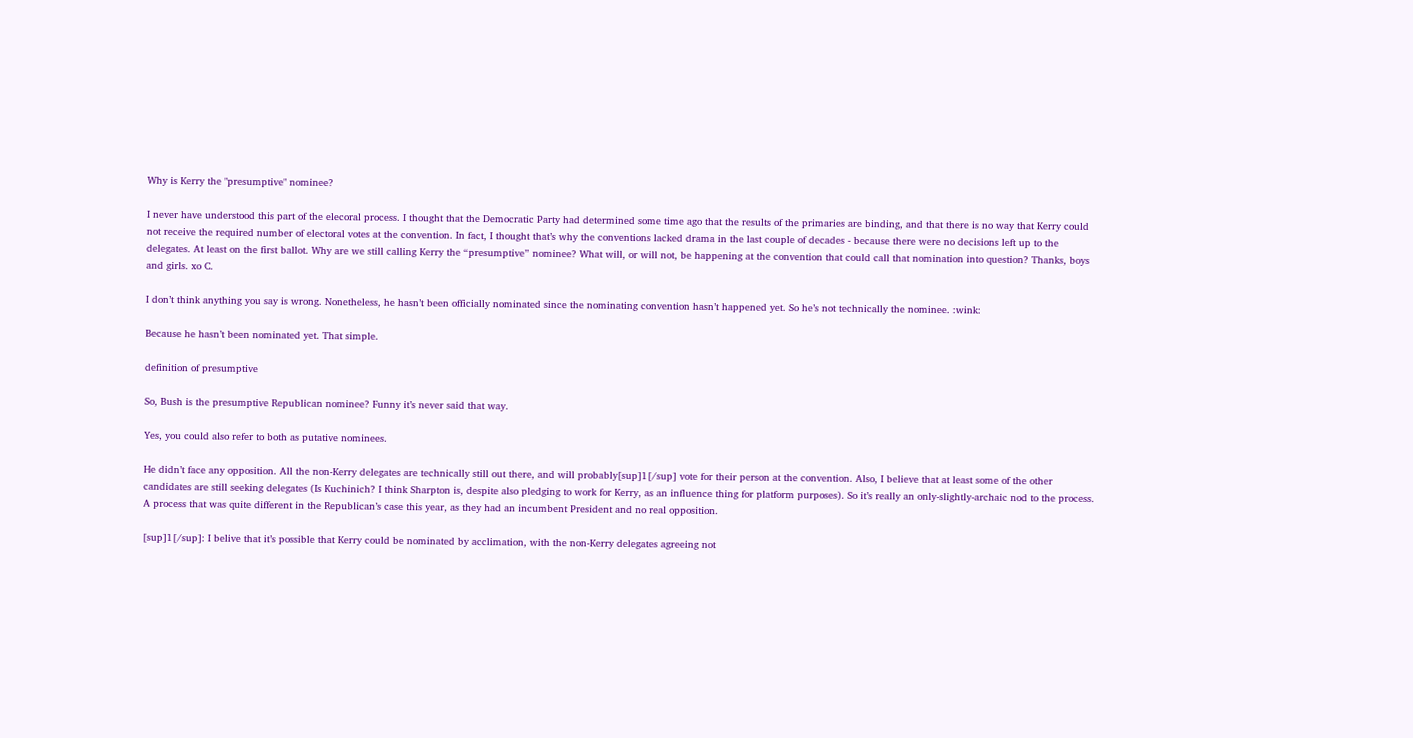Why is Kerry the "presumptive" nominee?

I never have understood this part of the elecoral process. I thought that the Democratic Party had determined some time ago that the results of the primaries are binding, and that there is no way that Kerry could not receive the required number of electoral votes at the convention. In fact, I thought that’s why the conventions lacked drama in the last couple of decades - because there were no decisions left up to the delegates. At least on the first ballot. Why are we still calling Kerry the “presumptive” nominee? What will, or will not, be happening at the convention that could call that nomination into question? Thanks, boys and girls. xo C.

I don’t think anything you say is wrong. Nonetheless, he hasn’t been officially nominated since the nominating convention hasn’t happened yet. So he’s not technically the nominee. :wink:

Because he hasn’t been nominated yet. That simple.

definition of presumptive

So, Bush is the presumptive Republican nominee? Funny it’s never said that way.

Yes, you could also refer to both as putative nominees.

He didn’t face any opposition. All the non-Kerry delegates are technically still out there, and will probably[sup]1[/sup] vote for their person at the convention. Also, I believe that at least some of the other candidates are still seeking delegates (Is Kuchinich? I think Sharpton is, despite also pledging to work for Kerry, as an influence thing for platform purposes). So it’s really an only-slightly-archaic nod to the process. A process that was quite different in the Republican’s case this year, as they had an incumbent President and no real opposition.

[sup]1[/sup]: I belive that it’s possible that Kerry could be nominated by acclimation, with the non-Kerry delegates agreeing not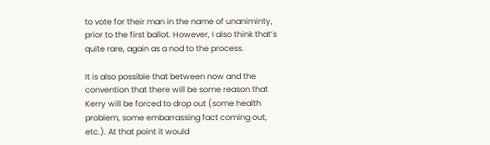to vote for their man in the name of unaniminty, prior to the first ballot. However, I also think that’s quite rare, again as a nod to the process.

It is also possible that between now and the convention that there will be some reason that Kerry will be forced to drop out (some health problem, some embarrassing fact coming out, etc.). At that point it would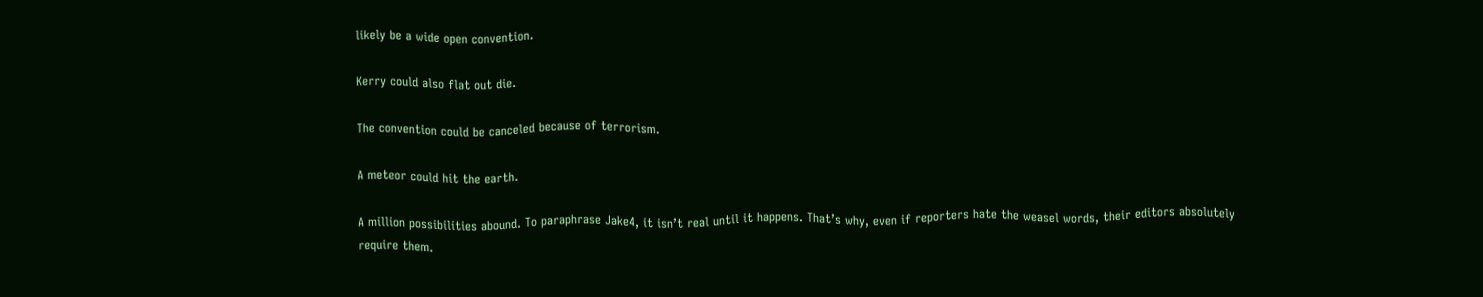likely be a wide open convention.

Kerry could also flat out die.

The convention could be canceled because of terrorism.

A meteor could hit the earth.

A million possibilities abound. To paraphrase Jake4, it isn’t real until it happens. That’s why, even if reporters hate the weasel words, their editors absolutely require them.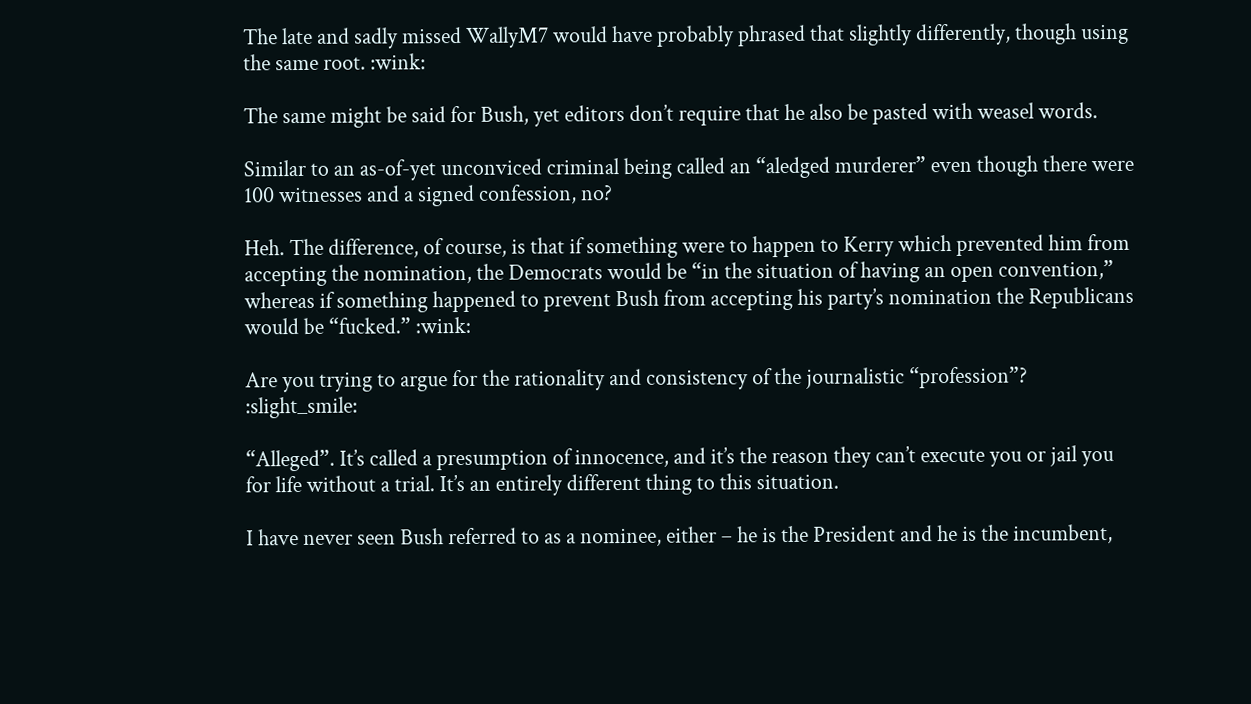The late and sadly missed WallyM7 would have probably phrased that slightly differently, though using the same root. :wink:

The same might be said for Bush, yet editors don’t require that he also be pasted with weasel words.

Similar to an as-of-yet unconviced criminal being called an “aledged murderer” even though there were 100 witnesses and a signed confession, no?

Heh. The difference, of course, is that if something were to happen to Kerry which prevented him from accepting the nomination, the Democrats would be “in the situation of having an open convention,” whereas if something happened to prevent Bush from accepting his party’s nomination the Republicans would be “fucked.” :wink:

Are you trying to argue for the rationality and consistency of the journalistic “profession”? :slight_smile:

“Alleged”. It’s called a presumption of innocence, and it’s the reason they can’t execute you or jail you for life without a trial. It’s an entirely different thing to this situation.

I have never seen Bush referred to as a nominee, either – he is the President and he is the incumbent,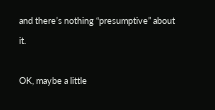and there’s nothing “presumptive” about it.

OK, maybe a little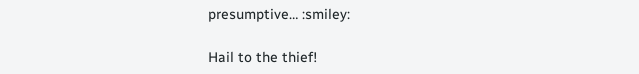presumptive… :smiley:

Hail to the thief!